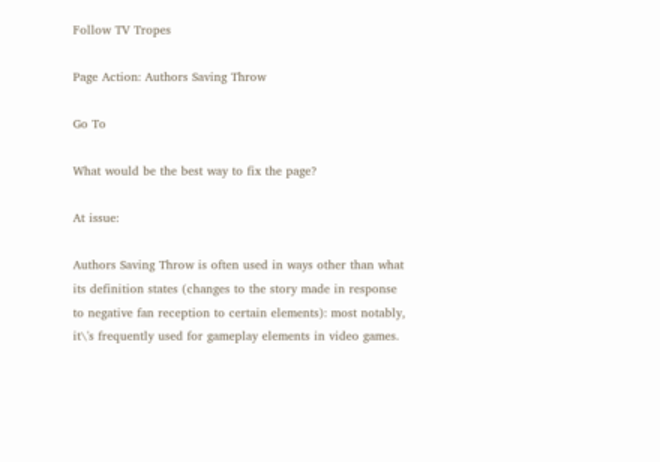Follow TV Tropes

Page Action: Authors Saving Throw

Go To

What would be the best way to fix the page?

At issue:

Authors Saving Throw is often used in ways other than what its definition states (changes to the story made in response to negative fan reception to certain elements): most notably, it\'s frequently used for gameplay elements in video games.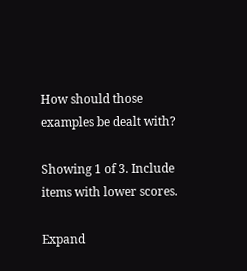How should those examples be dealt with?

Showing 1 of 3. Include items with lower scores.

Expand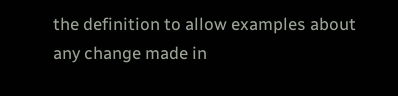the definition to allow examples about any change made in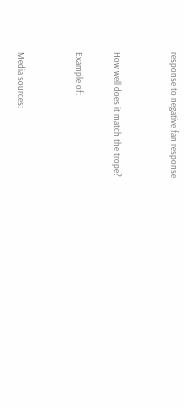response to negative fan response


How well does it match the trope?

Example of:


Media sources: